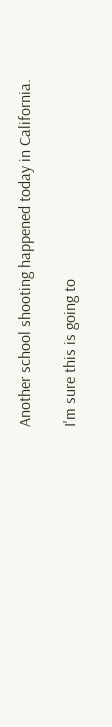Another school shooting happened today in California.

I'm sure this is going to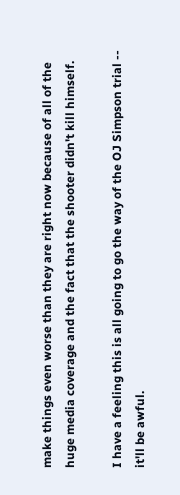make things even worse than they are right now because of all of the huge media coverage and the fact that the shooter didn't kill himself.

I have a feeling this is all going to go the way of the OJ Simpson trial -- it'll be awful.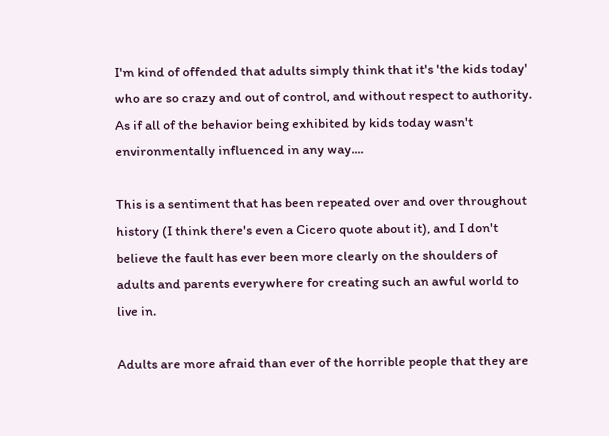I'm kind of offended that adults simply think that it's 'the kids today' who are so crazy and out of control, and without respect to authority. As if all of the behavior being exhibited by kids today wasn't environmentally influenced in any way....

This is a sentiment that has been repeated over and over throughout history (I think there's even a Cicero quote about it), and I don't believe the fault has ever been more clearly on the shoulders of adults and parents everywhere for creating such an awful world to live in.

Adults are more afraid than ever of the horrible people that they are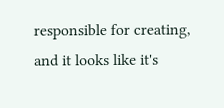responsible for creating, and it looks like it's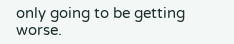only going to be getting worse.